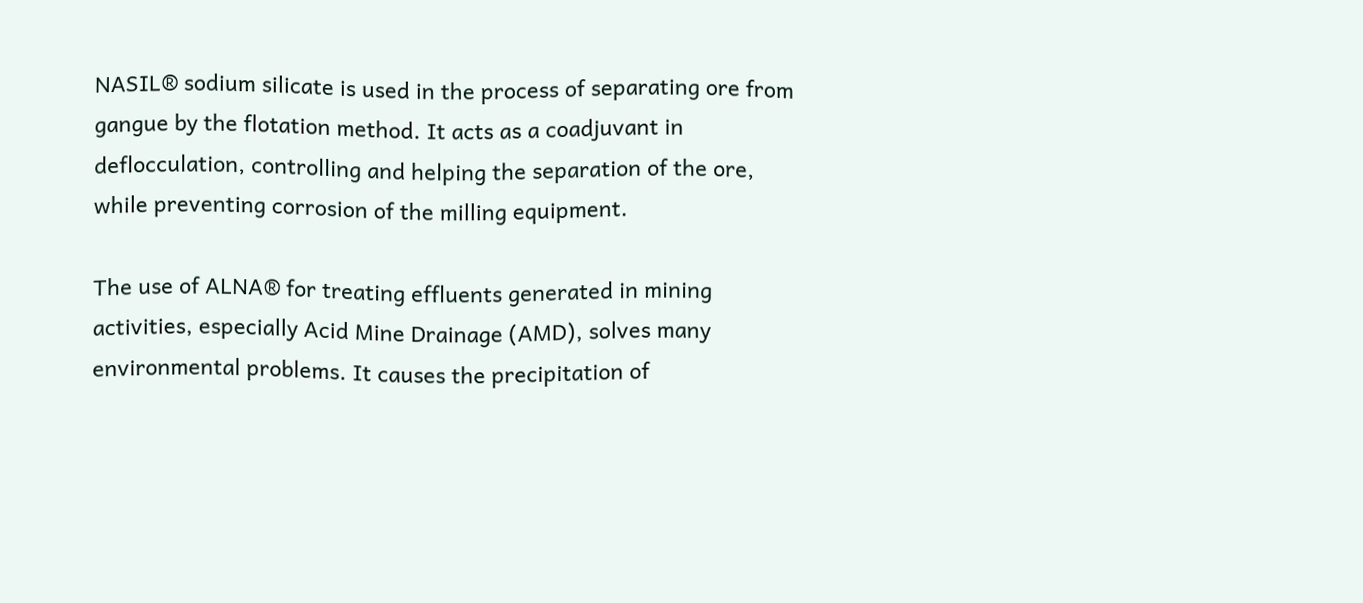NASIL® sodium silicate is used in the process of separating ore from gangue by the flotation method. It acts as a coadjuvant in deflocculation, controlling and helping the separation of the ore, while preventing corrosion of the milling equipment.

The use of ALNA® for treating effluents generated in mining activities, especially Acid Mine Drainage (AMD), solves many environmental problems. It causes the precipitation of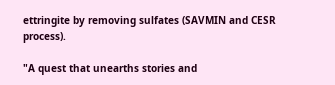ettringite by removing sulfates (SAVMIN and CESR process).

"A quest that unearths stories and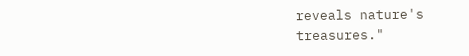reveals nature's treasures."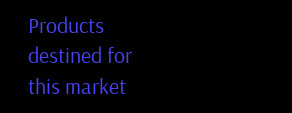Products destined for this market